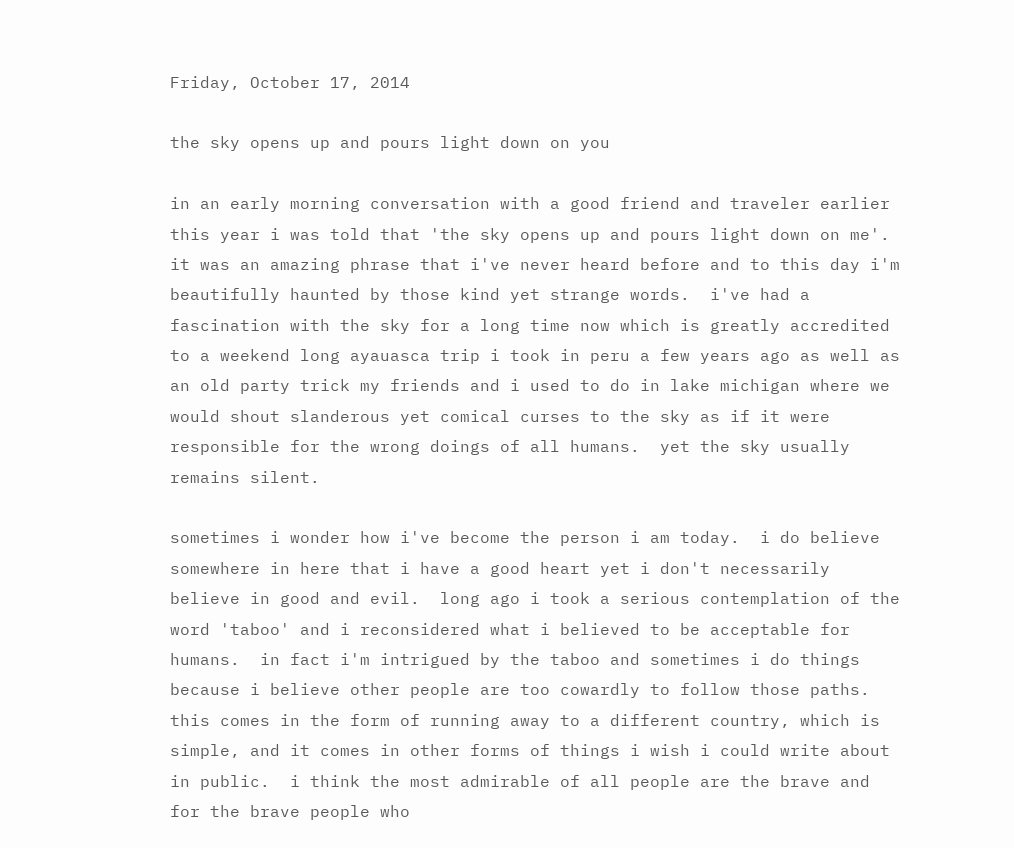Friday, October 17, 2014

the sky opens up and pours light down on you

in an early morning conversation with a good friend and traveler earlier this year i was told that 'the sky opens up and pours light down on me'.  it was an amazing phrase that i've never heard before and to this day i'm beautifully haunted by those kind yet strange words.  i've had a fascination with the sky for a long time now which is greatly accredited to a weekend long ayauasca trip i took in peru a few years ago as well as an old party trick my friends and i used to do in lake michigan where we would shout slanderous yet comical curses to the sky as if it were responsible for the wrong doings of all humans.  yet the sky usually remains silent.

sometimes i wonder how i've become the person i am today.  i do believe somewhere in here that i have a good heart yet i don't necessarily believe in good and evil.  long ago i took a serious contemplation of the word 'taboo' and i reconsidered what i believed to be acceptable for humans.  in fact i'm intrigued by the taboo and sometimes i do things because i believe other people are too cowardly to follow those paths.  this comes in the form of running away to a different country, which is simple, and it comes in other forms of things i wish i could write about in public.  i think the most admirable of all people are the brave and for the brave people who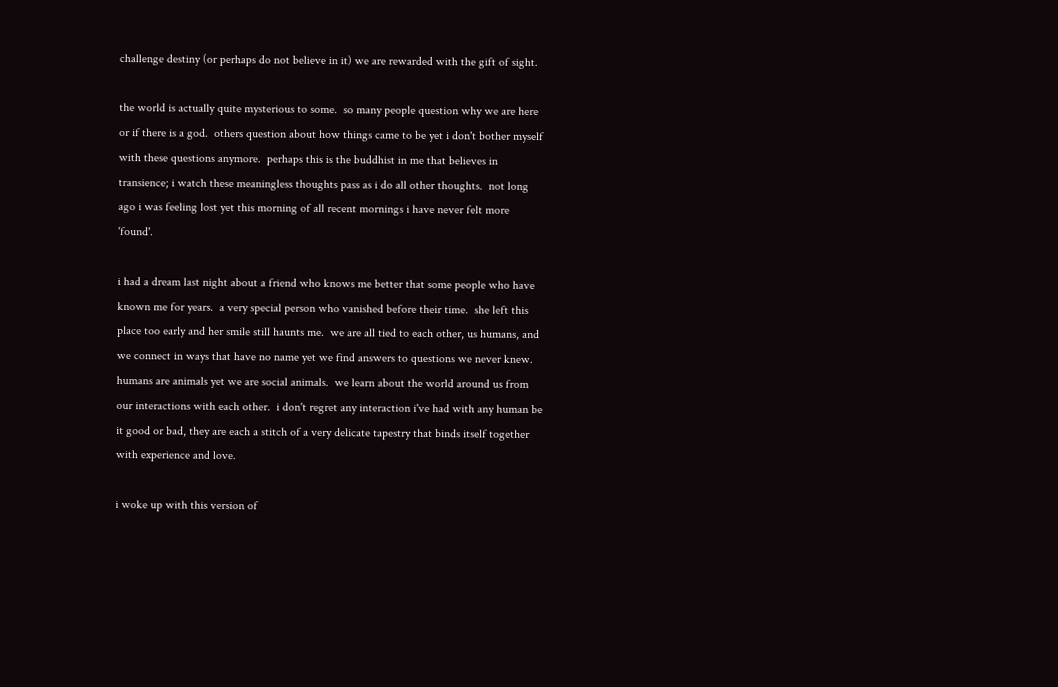challenge destiny (or perhaps do not believe in it) we are rewarded with the gift of sight.

the world is actually quite mysterious to some.  so many people question why we are here or if there is a god.  others question about how things came to be yet i don't bother myself with these questions anymore.  perhaps this is the buddhist in me that believes in transience; i watch these meaningless thoughts pass as i do all other thoughts.  not long ago i was feeling lost yet this morning of all recent mornings i have never felt more 'found'.

i had a dream last night about a friend who knows me better that some people who have known me for years.  a very special person who vanished before their time.  she left this place too early and her smile still haunts me.  we are all tied to each other, us humans, and we connect in ways that have no name yet we find answers to questions we never knew.  humans are animals yet we are social animals.  we learn about the world around us from our interactions with each other.  i don't regret any interaction i've had with any human be it good or bad, they are each a stitch of a very delicate tapestry that binds itself together with experience and love.

i woke up with this version of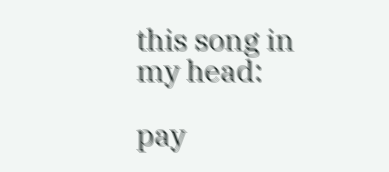this song in my head:

pay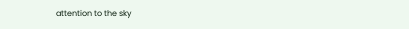attention to the sky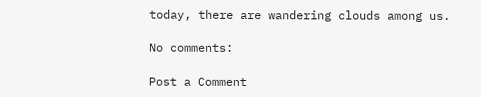today, there are wandering clouds among us.

No comments:

Post a Comment